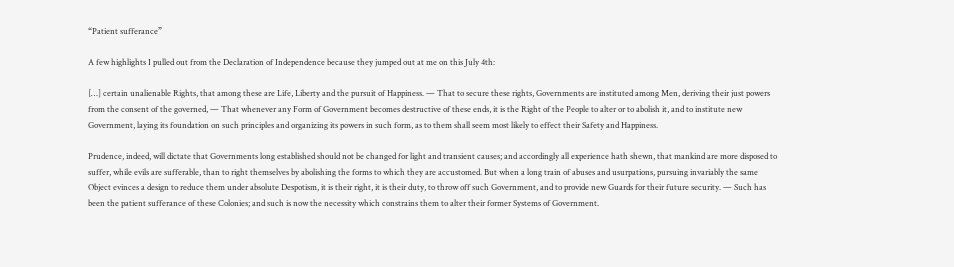“Patient sufferance”

A few highlights I pulled out from the Declaration of Independence because they jumped out at me on this July 4th:

[…] certain unalienable Rights, that among these are Life, Liberty and the pursuit of Happiness. — That to secure these rights, Governments are instituted among Men, deriving their just powers from the consent of the governed, — That whenever any Form of Government becomes destructive of these ends, it is the Right of the People to alter or to abolish it, and to institute new Government, laying its foundation on such principles and organizing its powers in such form, as to them shall seem most likely to effect their Safety and Happiness.

Prudence, indeed, will dictate that Governments long established should not be changed for light and transient causes; and accordingly all experience hath shewn, that mankind are more disposed to suffer, while evils are sufferable, than to right themselves by abolishing the forms to which they are accustomed. But when a long train of abuses and usurpations, pursuing invariably the same Object evinces a design to reduce them under absolute Despotism, it is their right, it is their duty, to throw off such Government, and to provide new Guards for their future security. — Such has been the patient sufferance of these Colonies; and such is now the necessity which constrains them to alter their former Systems of Government.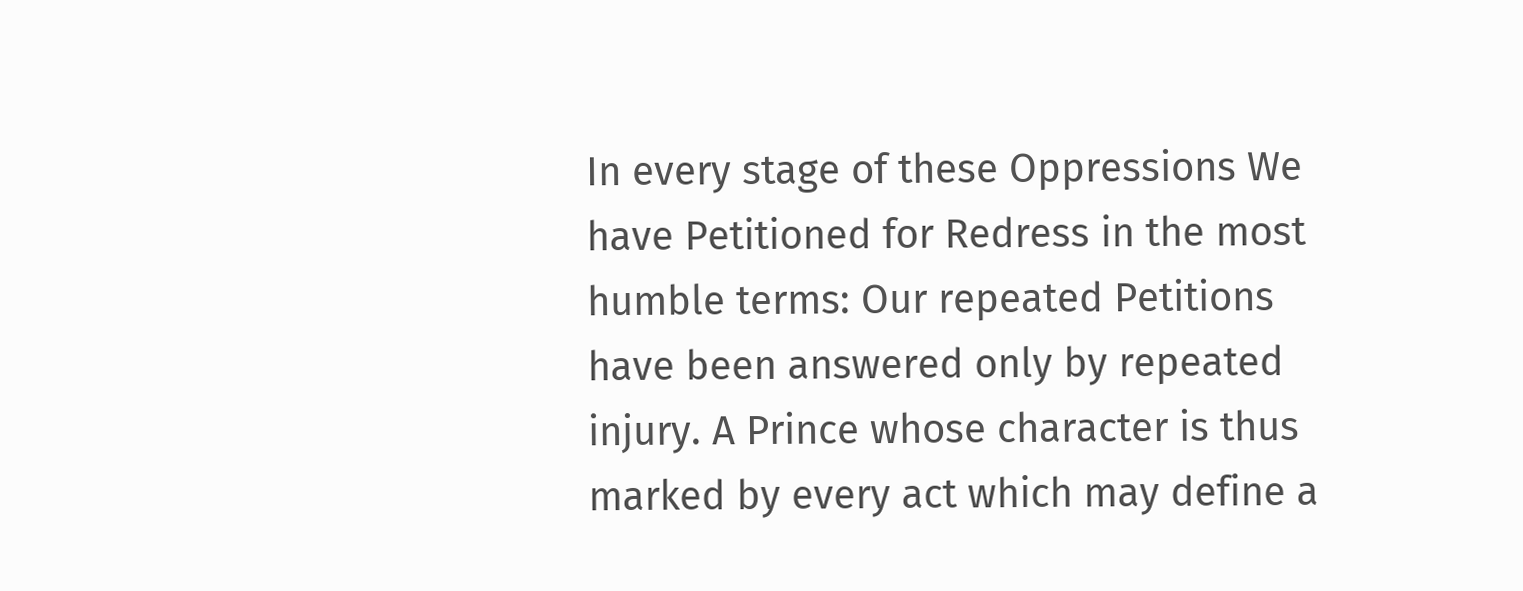In every stage of these Oppressions We have Petitioned for Redress in the most humble terms: Our repeated Petitions have been answered only by repeated injury. A Prince whose character is thus marked by every act which may define a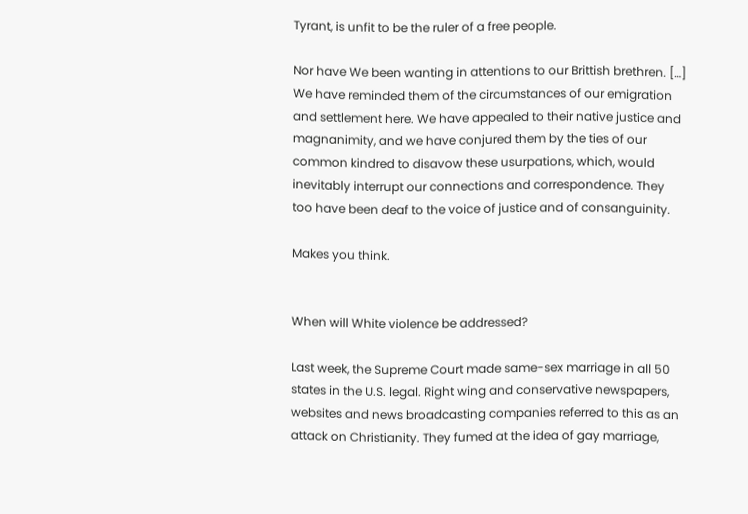Tyrant, is unfit to be the ruler of a free people.

Nor have We been wanting in attentions to our Brittish brethren. […] We have reminded them of the circumstances of our emigration and settlement here. We have appealed to their native justice and magnanimity, and we have conjured them by the ties of our common kindred to disavow these usurpations, which, would inevitably interrupt our connections and correspondence. They too have been deaf to the voice of justice and of consanguinity.

Makes you think.


When will White violence be addressed?

Last week, the Supreme Court made same-sex marriage in all 50 states in the U.S. legal. Right wing and conservative newspapers, websites and news broadcasting companies referred to this as an attack on Christianity. They fumed at the idea of gay marriage,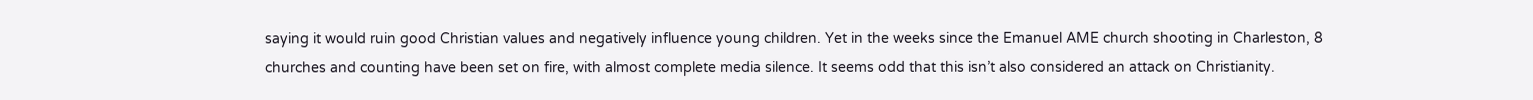saying it would ruin good Christian values and negatively influence young children. Yet in the weeks since the Emanuel AME church shooting in Charleston, 8 churches and counting have been set on fire, with almost complete media silence. It seems odd that this isn’t also considered an attack on Christianity.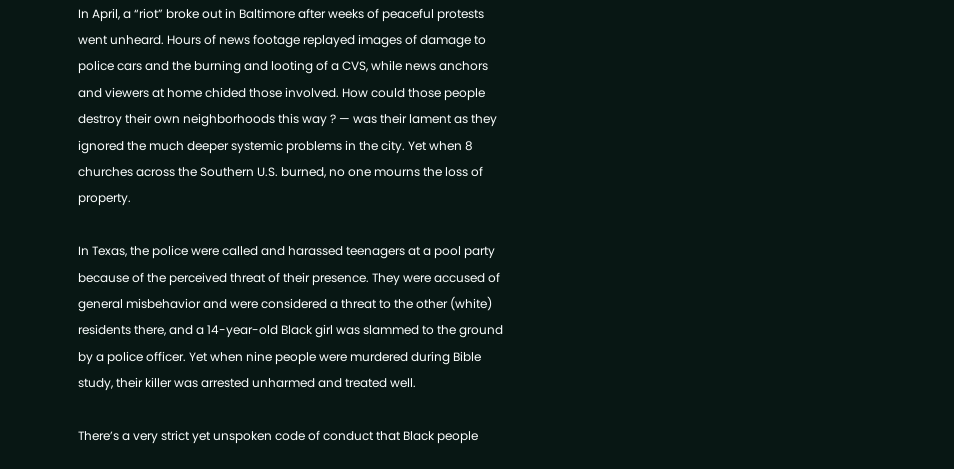In April, a “riot” broke out in Baltimore after weeks of peaceful protests went unheard. Hours of news footage replayed images of damage to police cars and the burning and looting of a CVS, while news anchors and viewers at home chided those involved. How could those people destroy their own neighborhoods this way ? — was their lament as they ignored the much deeper systemic problems in the city. Yet when 8 churches across the Southern U.S. burned, no one mourns the loss of property.

In Texas, the police were called and harassed teenagers at a pool party because of the perceived threat of their presence. They were accused of general misbehavior and were considered a threat to the other (white) residents there, and a 14-year-old Black girl was slammed to the ground by a police officer. Yet when nine people were murdered during Bible study, their killer was arrested unharmed and treated well.

There’s a very strict yet unspoken code of conduct that Black people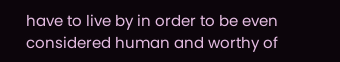have to live by in order to be even considered human and worthy of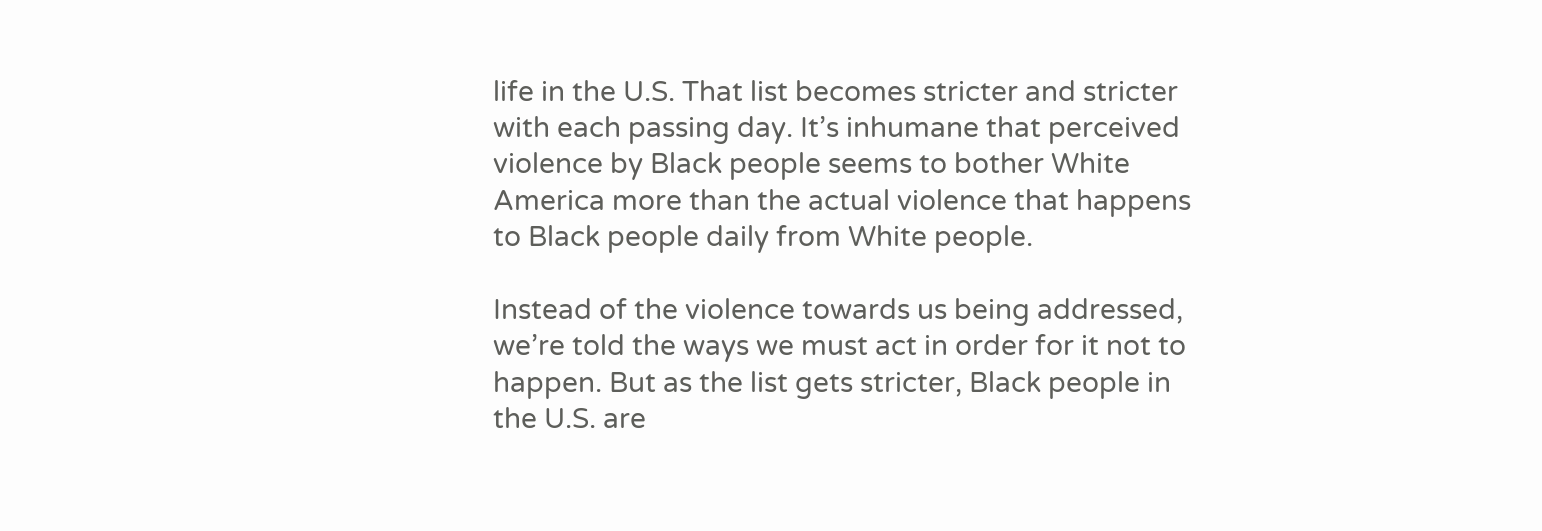life in the U.S. That list becomes stricter and stricter with each passing day. It’s inhumane that perceived violence by Black people seems to bother White America more than the actual violence that happens to Black people daily from White people.

Instead of the violence towards us being addressed, we’re told the ways we must act in order for it not to happen. But as the list gets stricter, Black people in the U.S. are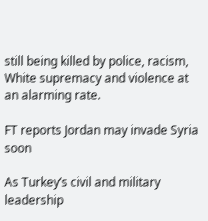still being killed by police, racism, White supremacy and violence at an alarming rate.

FT reports Jordan may invade Syria soon

As Turkey’s civil and military leadership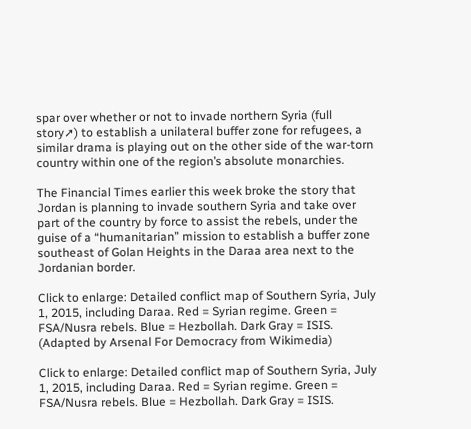spar over whether or not to invade northern Syria (full story➚) to establish a unilateral buffer zone for refugees, a similar drama is playing out on the other side of the war-torn country within one of the region’s absolute monarchies.

The Financial Times earlier this week broke the story that Jordan is planning to invade southern Syria and take over part of the country by force to assist the rebels, under the guise of a “humanitarian” mission to establish a buffer zone southeast of Golan Heights in the Daraa area next to the Jordanian border.

Click to enlarge: Detailed conflict map of Southern Syria, July 1, 2015, including Daraa. Red = Syrian regime. Green = FSA/Nusra rebels. Blue = Hezbollah. Dark Gray = ISIS. (Adapted by Arsenal For Democracy from Wikimedia)

Click to enlarge: Detailed conflict map of Southern Syria, July 1, 2015, including Daraa. Red = Syrian regime. Green = FSA/Nusra rebels. Blue = Hezbollah. Dark Gray = ISIS.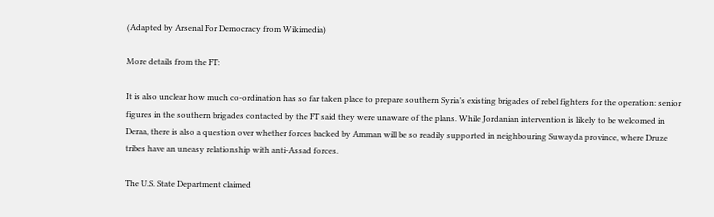(Adapted by Arsenal For Democracy from Wikimedia)

More details from the FT:

It is also unclear how much co-ordination has so far taken place to prepare southern Syria’s existing brigades of rebel fighters for the operation: senior figures in the southern brigades contacted by the FT said they were unaware of the plans. While Jordanian intervention is likely to be welcomed in Deraa, there is also a question over whether forces backed by Amman will be so readily supported in neighbouring Suwayda province, where Druze tribes have an uneasy relationship with anti-Assad forces.

The U.S. State Department claimed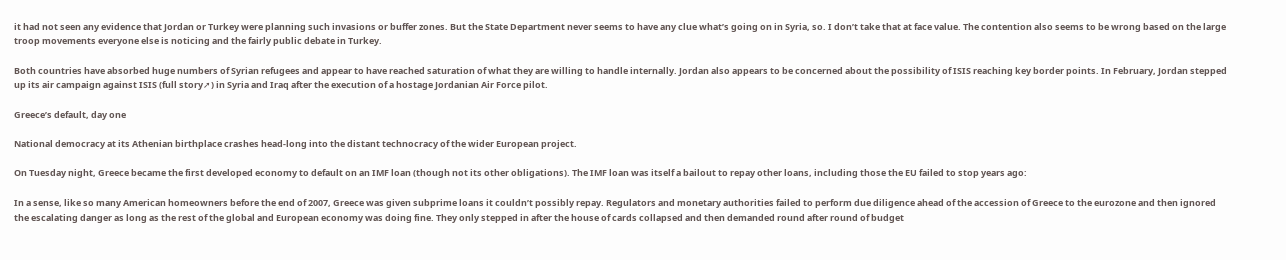it had not seen any evidence that Jordan or Turkey were planning such invasions or buffer zones. But the State Department never seems to have any clue what’s going on in Syria, so. I don’t take that at face value. The contention also seems to be wrong based on the large troop movements everyone else is noticing and the fairly public debate in Turkey.

Both countries have absorbed huge numbers of Syrian refugees and appear to have reached saturation of what they are willing to handle internally. Jordan also appears to be concerned about the possibility of ISIS reaching key border points. In February, Jordan stepped up its air campaign against ISIS (full story➚) in Syria and Iraq after the execution of a hostage Jordanian Air Force pilot.

Greece’s default, day one

National democracy at its Athenian birthplace crashes head-long into the distant technocracy of the wider European project.

On Tuesday night, Greece became the first developed economy to default on an IMF loan (though not its other obligations). The IMF loan was itself a bailout to repay other loans, including those the EU failed to stop years ago:

In a sense, like so many American homeowners before the end of 2007, Greece was given subprime loans it couldn’t possibly repay. Regulators and monetary authorities failed to perform due diligence ahead of the accession of Greece to the eurozone and then ignored the escalating danger as long as the rest of the global and European economy was doing fine. They only stepped in after the house of cards collapsed and then demanded round after round of budget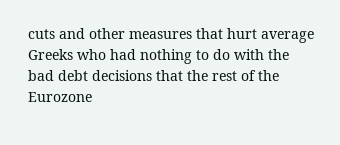cuts and other measures that hurt average Greeks who had nothing to do with the bad debt decisions that the rest of the Eurozone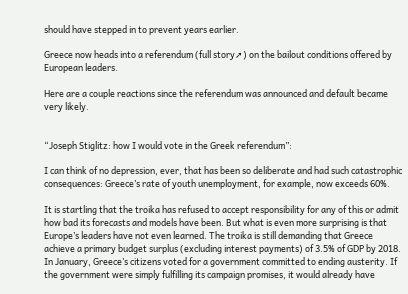should have stepped in to prevent years earlier.

Greece now heads into a referendum (full story➚) on the bailout conditions offered by European leaders.

Here are a couple reactions since the referendum was announced and default became very likely.


“Joseph Stiglitz: how I would vote in the Greek referendum”:

I can think of no depression, ever, that has been so deliberate and had such catastrophic consequences: Greece’s rate of youth unemployment, for example, now exceeds 60%.

It is startling that the troika has refused to accept responsibility for any of this or admit how bad its forecasts and models have been. But what is even more surprising is that Europe’s leaders have not even learned. The troika is still demanding that Greece achieve a primary budget surplus (excluding interest payments) of 3.5% of GDP by 2018.
In January, Greece’s citizens voted for a government committed to ending austerity. If the government were simply fulfilling its campaign promises, it would already have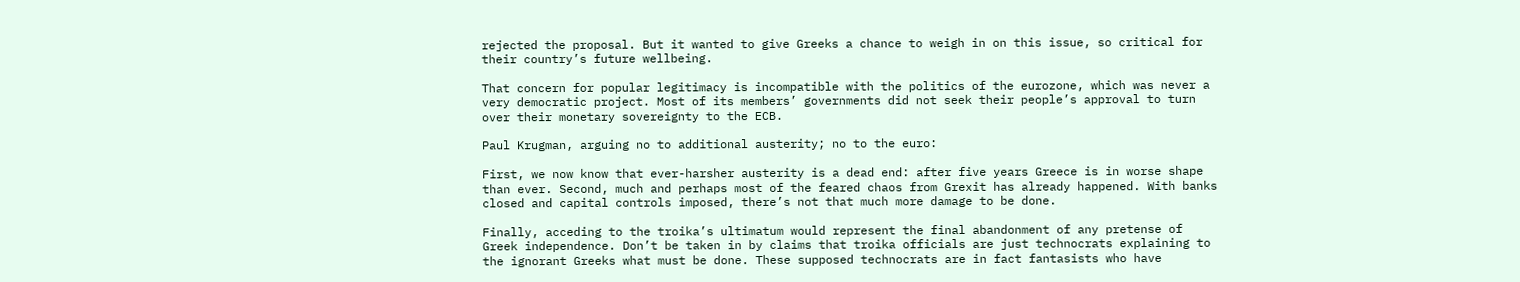rejected the proposal. But it wanted to give Greeks a chance to weigh in on this issue, so critical for their country’s future wellbeing.

That concern for popular legitimacy is incompatible with the politics of the eurozone, which was never a very democratic project. Most of its members’ governments did not seek their people’s approval to turn over their monetary sovereignty to the ECB.

Paul Krugman, arguing no to additional austerity; no to the euro:

First, we now know that ever-harsher austerity is a dead end: after five years Greece is in worse shape than ever. Second, much and perhaps most of the feared chaos from Grexit has already happened. With banks closed and capital controls imposed, there’s not that much more damage to be done.

Finally, acceding to the troika’s ultimatum would represent the final abandonment of any pretense of Greek independence. Don’t be taken in by claims that troika officials are just technocrats explaining to the ignorant Greeks what must be done. These supposed technocrats are in fact fantasists who have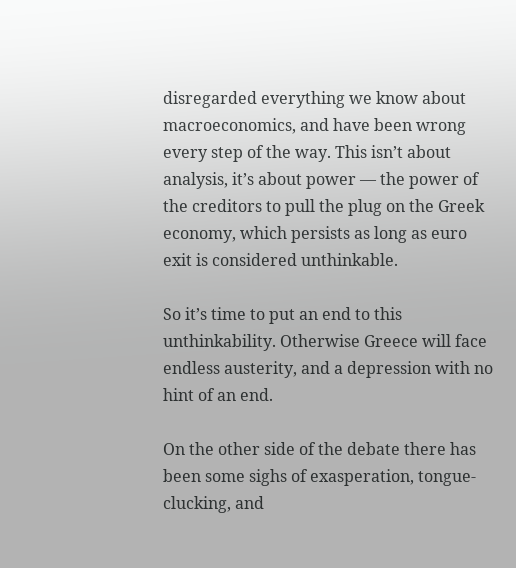disregarded everything we know about macroeconomics, and have been wrong every step of the way. This isn’t about analysis, it’s about power — the power of the creditors to pull the plug on the Greek economy, which persists as long as euro exit is considered unthinkable.

So it’s time to put an end to this unthinkability. Otherwise Greece will face endless austerity, and a depression with no hint of an end.

On the other side of the debate there has been some sighs of exasperation, tongue-clucking, and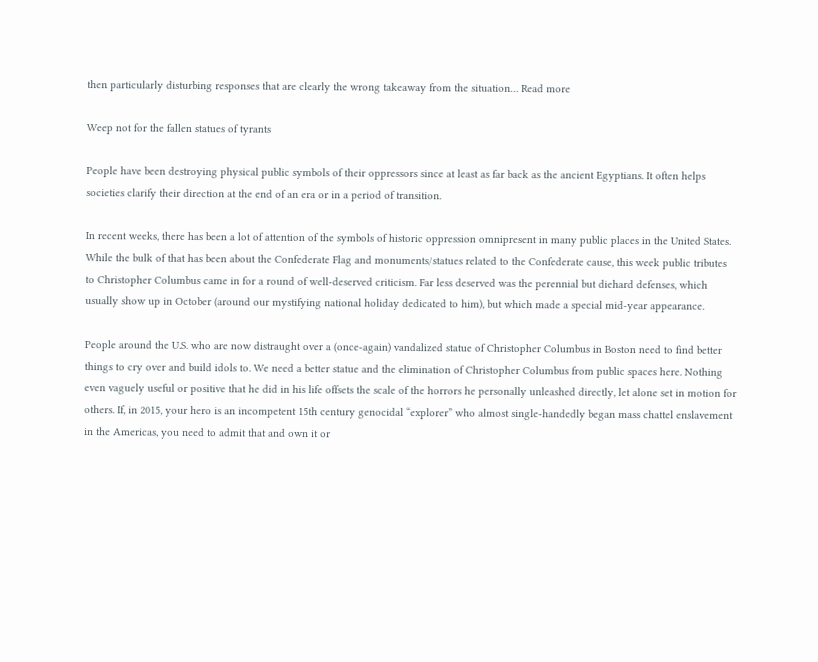then particularly disturbing responses that are clearly the wrong takeaway from the situation… Read more

Weep not for the fallen statues of tyrants

People have been destroying physical public symbols of their oppressors since at least as far back as the ancient Egyptians. It often helps societies clarify their direction at the end of an era or in a period of transition.

In recent weeks, there has been a lot of attention of the symbols of historic oppression omnipresent in many public places in the United States. While the bulk of that has been about the Confederate Flag and monuments/statues related to the Confederate cause, this week public tributes to Christopher Columbus came in for a round of well-deserved criticism. Far less deserved was the perennial but diehard defenses, which usually show up in October (around our mystifying national holiday dedicated to him), but which made a special mid-year appearance.

People around the U.S. who are now distraught over a (once-again) vandalized statue of Christopher Columbus in Boston need to find better things to cry over and build idols to. We need a better statue and the elimination of Christopher Columbus from public spaces here. Nothing even vaguely useful or positive that he did in his life offsets the scale of the horrors he personally unleashed directly, let alone set in motion for others. If, in 2015, your hero is an incompetent 15th century genocidal “explorer” who almost single-handedly began mass chattel enslavement in the Americas, you need to admit that and own it or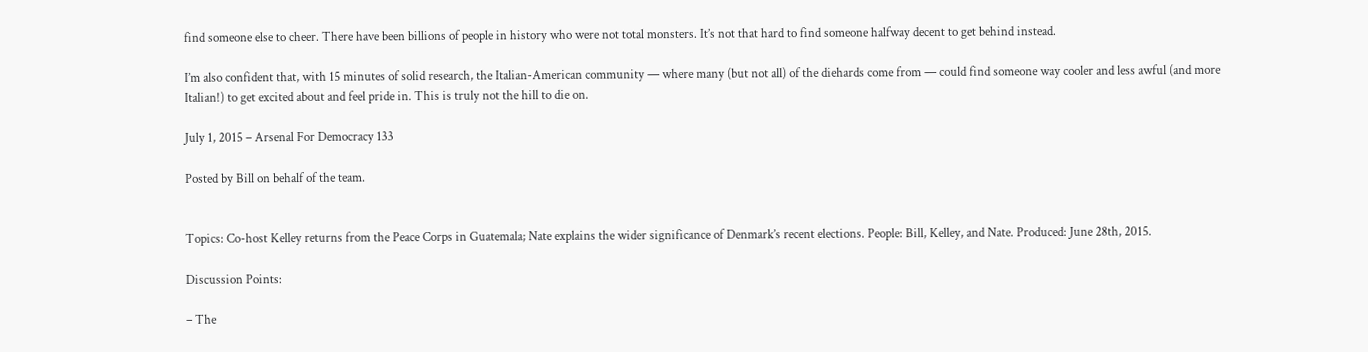find someone else to cheer. There have been billions of people in history who were not total monsters. It’s not that hard to find someone halfway decent to get behind instead.

I’m also confident that, with 15 minutes of solid research, the Italian-American community — where many (but not all) of the diehards come from — could find someone way cooler and less awful (and more Italian!) to get excited about and feel pride in. This is truly not the hill to die on.

July 1, 2015 – Arsenal For Democracy 133

Posted by Bill on behalf of the team.


Topics: Co-host Kelley returns from the Peace Corps in Guatemala; Nate explains the wider significance of Denmark’s recent elections. People: Bill, Kelley, and Nate. Produced: June 28th, 2015.

Discussion Points:

– The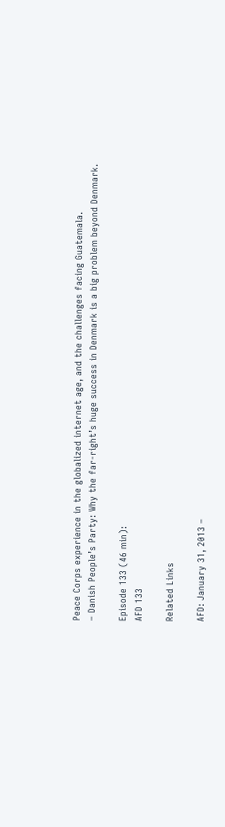Peace Corps experience in the globalized internet age, and the challenges facing Guatemala.
– Danish People’s Party: Why the far-right’s huge success in Denmark is a big problem beyond Denmark.

Episode 133 (46 min):
AFD 133

Related Links

AFD: January 31, 2013 –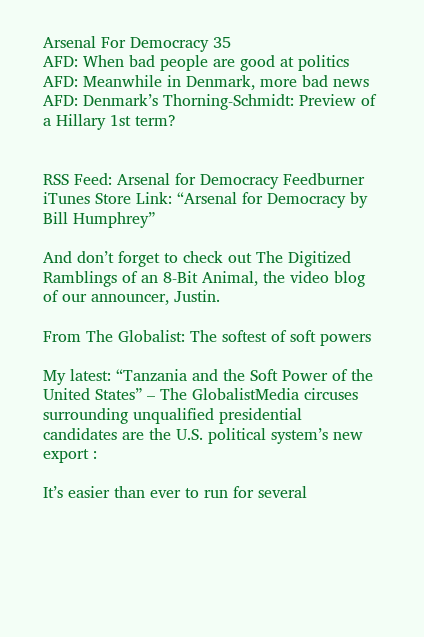Arsenal For Democracy 35
AFD: When bad people are good at politics
AFD: Meanwhile in Denmark, more bad news
AFD: Denmark’s Thorning-Schmidt: Preview of a Hillary 1st term?


RSS Feed: Arsenal for Democracy Feedburner
iTunes Store Link: “Arsenal for Democracy by Bill Humphrey”

And don’t forget to check out The Digitized Ramblings of an 8-Bit Animal, the video blog of our announcer, Justin.

From The Globalist: The softest of soft powers

My latest: “Tanzania and the Soft Power of the United States” – The GlobalistMedia circuses surrounding unqualified presidential candidates are the U.S. political system’s new export :

It’s easier than ever to run for several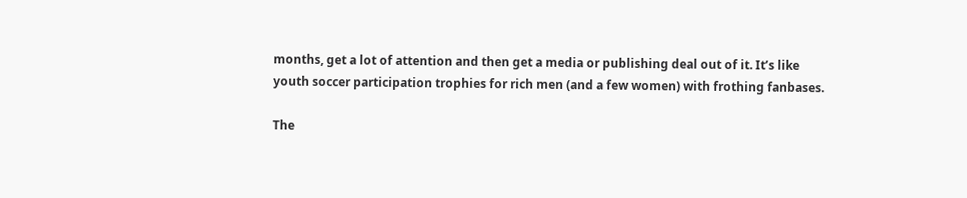months, get a lot of attention and then get a media or publishing deal out of it. It’s like youth soccer participation trophies for rich men (and a few women) with frothing fanbases.

The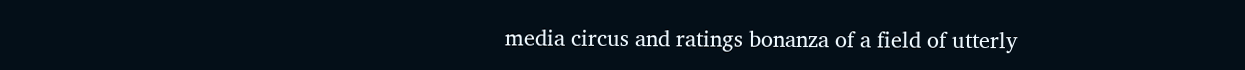media circus and ratings bonanza of a field of utterly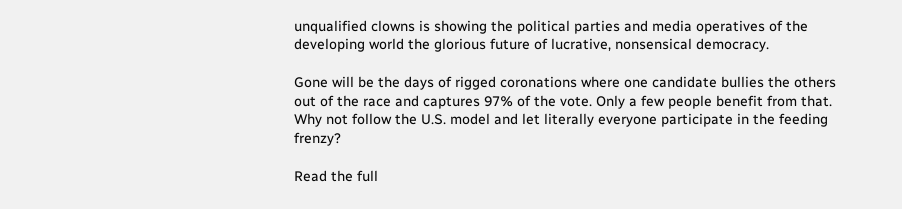unqualified clowns is showing the political parties and media operatives of the developing world the glorious future of lucrative, nonsensical democracy.

Gone will be the days of rigged coronations where one candidate bullies the others out of the race and captures 97% of the vote. Only a few people benefit from that. Why not follow the U.S. model and let literally everyone participate in the feeding frenzy?

Read the full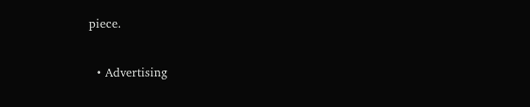piece.

  • Advertising